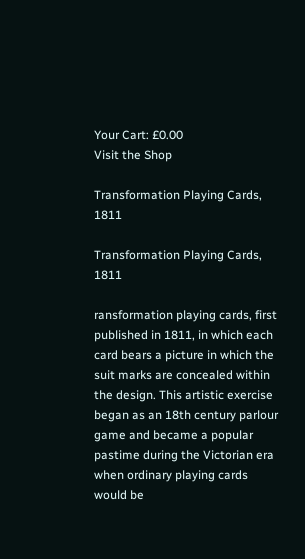Your Cart: £0.00
Visit the Shop

Transformation Playing Cards, 1811

Transformation Playing Cards, 1811

ransformation playing cards, first published in 1811, in which each card bears a picture in which the suit marks are concealed within the design. This artistic exercise began as an 18th century parlour game and became a popular pastime during the Victorian era when ordinary playing cards would be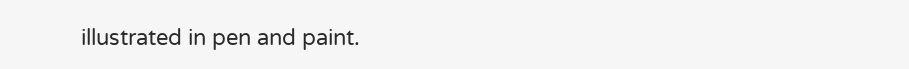illustrated in pen and paint.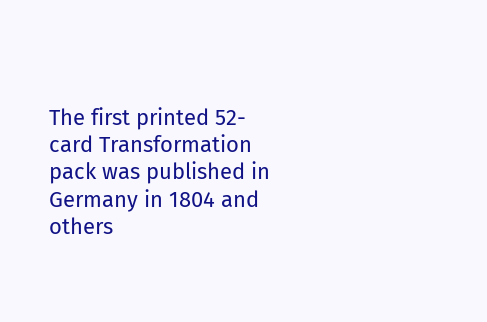The first printed 52-card Transformation pack was published in Germany in 1804 and others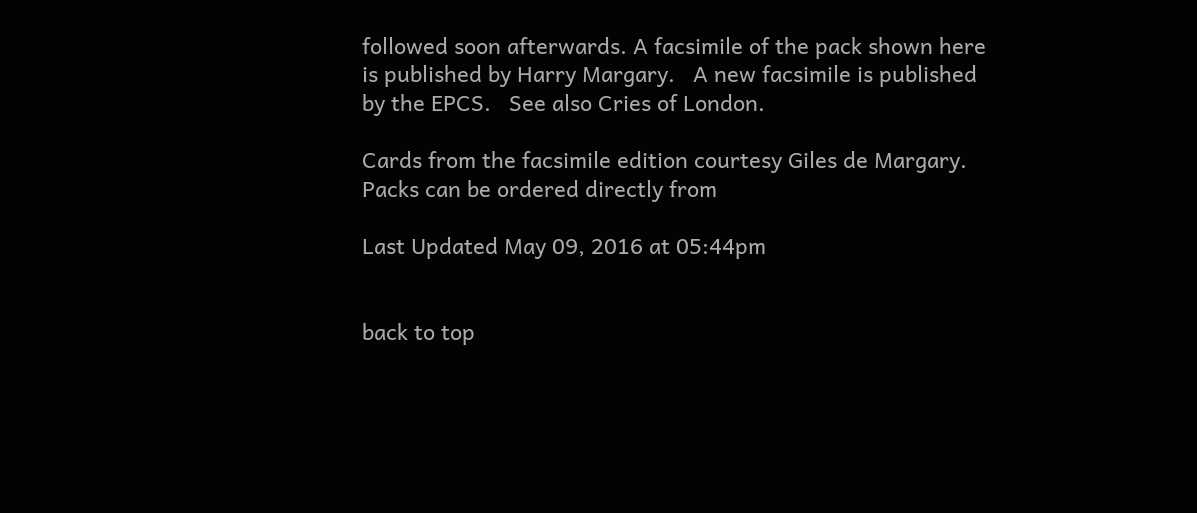followed soon afterwards. A facsimile of the pack shown here is published by Harry Margary.   A new facsimile is published by the EPCS.   See also Cries of London.

Cards from the facsimile edition courtesy Giles de Margary.
Packs can be ordered directly from

Last Updated May 09, 2016 at 05:44pm


back to top